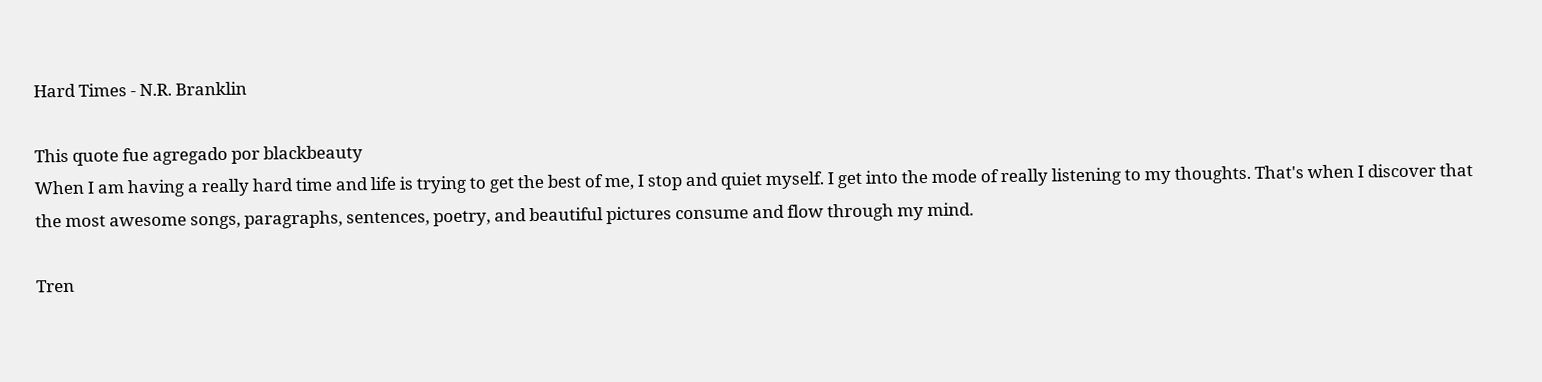Hard Times - N.R. Branklin

This quote fue agregado por blackbeauty
When I am having a really hard time and life is trying to get the best of me, I stop and quiet myself. I get into the mode of really listening to my thoughts. That's when I discover that the most awesome songs, paragraphs, sentences, poetry, and beautiful pictures consume and flow through my mind.

Tren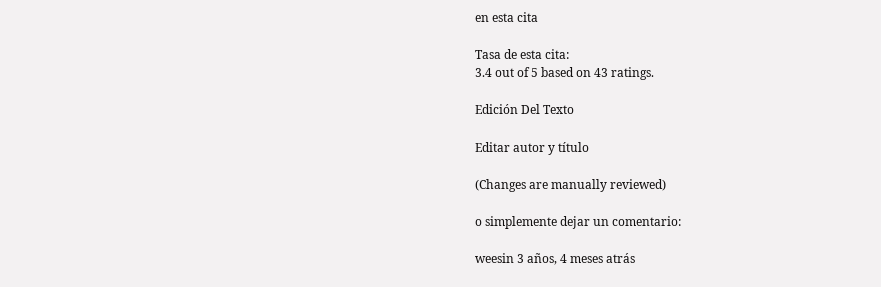en esta cita

Tasa de esta cita:
3.4 out of 5 based on 43 ratings.

Edición Del Texto

Editar autor y título

(Changes are manually reviewed)

o simplemente dejar un comentario:

weesin 3 años, 4 meses atrás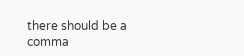there should be a comma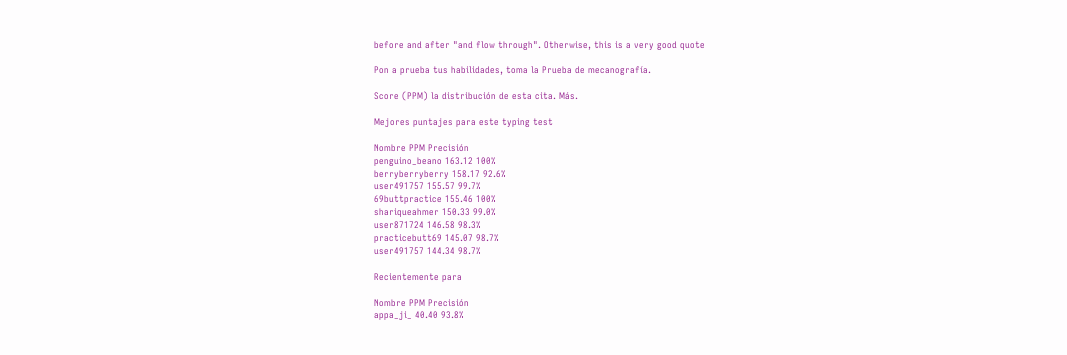before and after "and flow through". Otherwise, this is a very good quote

Pon a prueba tus habilidades, toma la Prueba de mecanografía.

Score (PPM) la distribución de esta cita. Más.

Mejores puntajes para este typing test

Nombre PPM Precisión
penguino_beano 163.12 100%
berryberryberry 158.17 92.6%
user491757 155.57 99.7%
69buttpractice 155.46 100%
shariqueahmer 150.33 99.0%
user871724 146.58 98.3%
practicebutt69 145.07 98.7%
user491757 144.34 98.7%

Recientemente para

Nombre PPM Precisión
appa_ji_ 40.40 93.8%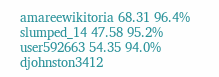amareewikitoria 68.31 96.4%
slumped_14 47.58 95.2%
user592663 54.35 94.0%
djohnston3412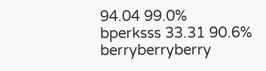94.04 99.0%
bperksss 33.31 90.6%
berryberryberry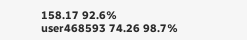158.17 92.6%
user468593 74.26 98.7%